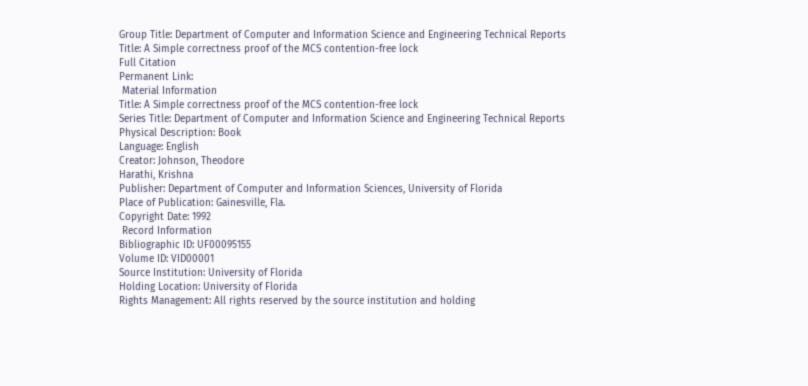Group Title: Department of Computer and Information Science and Engineering Technical Reports
Title: A Simple correctness proof of the MCS contention-free lock
Full Citation
Permanent Link:
 Material Information
Title: A Simple correctness proof of the MCS contention-free lock
Series Title: Department of Computer and Information Science and Engineering Technical Reports
Physical Description: Book
Language: English
Creator: Johnson, Theodore
Harathi, Krishna
Publisher: Department of Computer and Information Sciences, University of Florida
Place of Publication: Gainesville, Fla.
Copyright Date: 1992
 Record Information
Bibliographic ID: UF00095155
Volume ID: VID00001
Source Institution: University of Florida
Holding Location: University of Florida
Rights Management: All rights reserved by the source institution and holding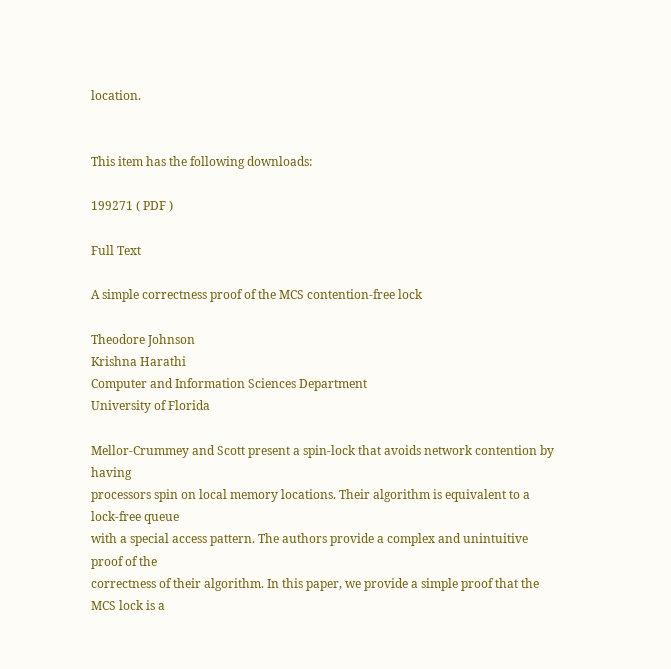location.


This item has the following downloads:

199271 ( PDF )

Full Text

A simple correctness proof of the MCS contention-free lock

Theodore Johnson
Krishna Harathi
Computer and Information Sciences Department
University of Florida

Mellor-Crummey and Scott present a spin-lock that avoids network contention by having
processors spin on local memory locations. Their algorithm is equivalent to a lock-free queue
with a special access pattern. The authors provide a complex and unintuitive proof of the
correctness of their algorithm. In this paper, we provide a simple proof that the MCS lock is a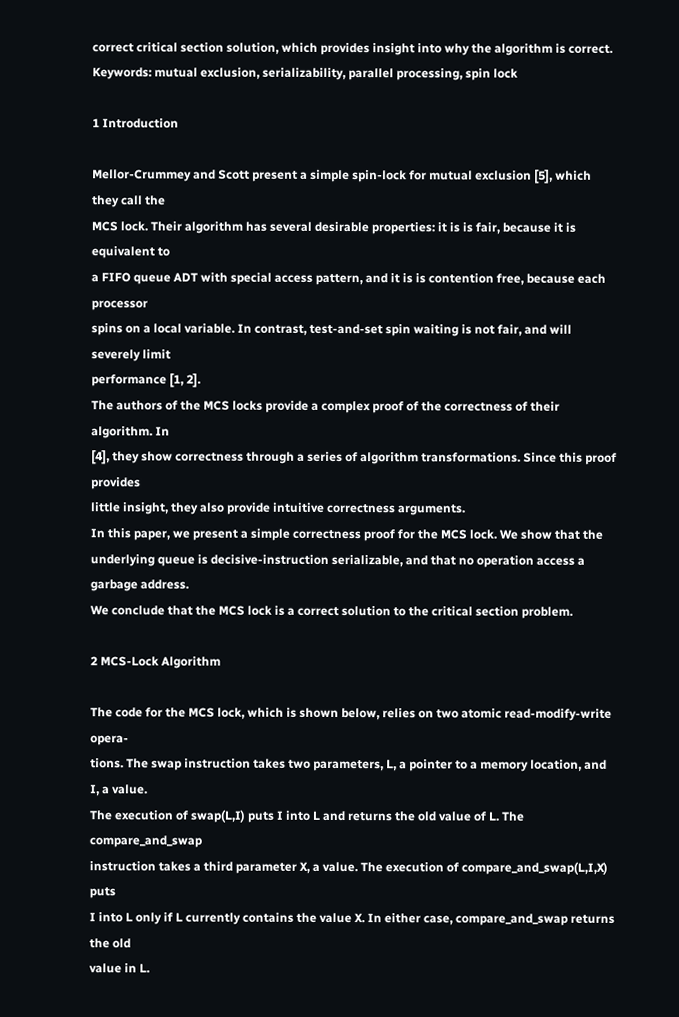correct critical section solution, which provides insight into why the algorithm is correct.
Keywords: mutual exclusion, serializability, parallel processing, spin lock

1 Introduction

Mellor-Crummey and Scott present a simple spin-lock for mutual exclusion [5], which they call the
MCS lock. Their algorithm has several desirable properties: it is is fair, because it is equivalent to
a FIFO queue ADT with special access pattern, and it is is contention free, because each processor
spins on a local variable. In contrast, test-and-set spin waiting is not fair, and will severely limit
performance [1, 2].
The authors of the MCS locks provide a complex proof of the correctness of their algorithm. In
[4], they show correctness through a series of algorithm transformations. Since this proof provides
little insight, they also provide intuitive correctness arguments.
In this paper, we present a simple correctness proof for the MCS lock. We show that the
underlying queue is decisive-instruction serializable, and that no operation access a garbage address.
We conclude that the MCS lock is a correct solution to the critical section problem.

2 MCS-Lock Algorithm

The code for the MCS lock, which is shown below, relies on two atomic read-modify-write opera-
tions. The swap instruction takes two parameters, L, a pointer to a memory location, and I, a value.
The execution of swap(L,I) puts I into L and returns the old value of L. The compare_and_swap
instruction takes a third parameter X, a value. The execution of compare_and_swap(L,I,X) puts
I into L only if L currently contains the value X. In either case, compare_and_swap returns the old
value in L.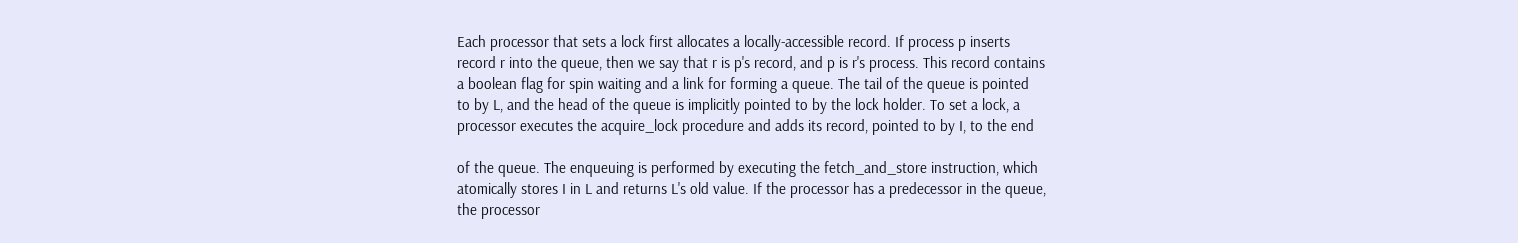Each processor that sets a lock first allocates a locally-accessible record. If process p inserts
record r into the queue, then we say that r is p's record, and p is r's process. This record contains
a boolean flag for spin waiting and a link for forming a queue. The tail of the queue is pointed
to by L, and the head of the queue is implicitly pointed to by the lock holder. To set a lock, a
processor executes the acquire_lock procedure and adds its record, pointed to by I, to the end

of the queue. The enqueuing is performed by executing the fetch_and_store instruction, which
atomically stores I in L and returns L's old value. If the processor has a predecessor in the queue,
the processor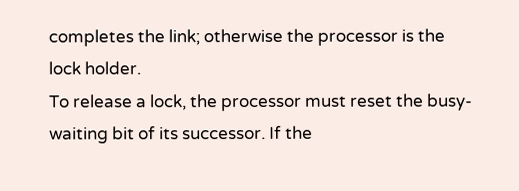completes the link; otherwise the processor is the lock holder.
To release a lock, the processor must reset the busy-waiting bit of its successor. If the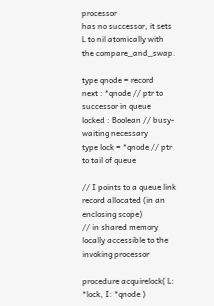processor
has no successor, it sets L to nil atomically with the compare_and_swap.

type qnode = record
next : *qnode // ptr to successor in queue
locked : Boolean // busy-waiting necessary
type lock = *qnode // ptr to tail of queue

// I points to a queue link record allocated (in an enclosing scope)
// in shared memory locally accessible to the invoking processor

procedure acquirelock( L: *lock, I: *qnode )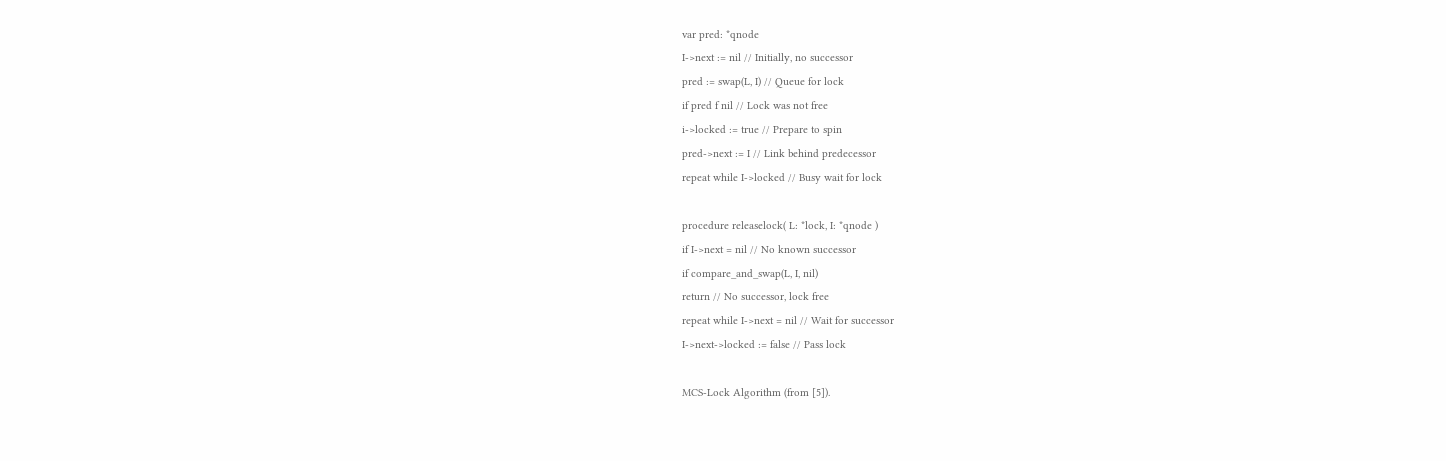var pred: *qnode
I->next := nil // Initially, no successor
pred := swap(L, I) // Queue for lock
if pred f nil // Lock was not free
i->locked := true // Prepare to spin
pred->next := I // Link behind predecessor
repeat while I->locked // Busy wait for lock

procedure releaselock( L: *lock, I: *qnode )
if I->next = nil // No known successor
if compare_and_swap(L, I, nil)
return // No successor, lock free
repeat while I->next = nil // Wait for successor
I->next->locked := false // Pass lock

MCS-Lock Algorithm (from [5]).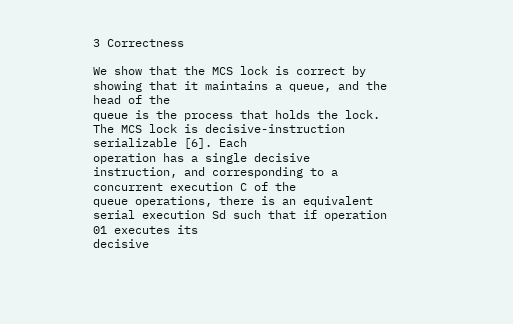3 Correctness

We show that the MCS lock is correct by showing that it maintains a queue, and the head of the
queue is the process that holds the lock. The MCS lock is decisive-instruction serializable [6]. Each
operation has a single decisive instruction, and corresponding to a concurrent execution C of the
queue operations, there is an equivalent serial execution Sd such that if operation 01 executes its
decisive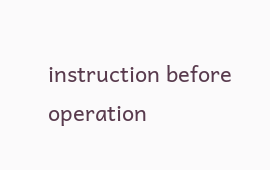instruction before operation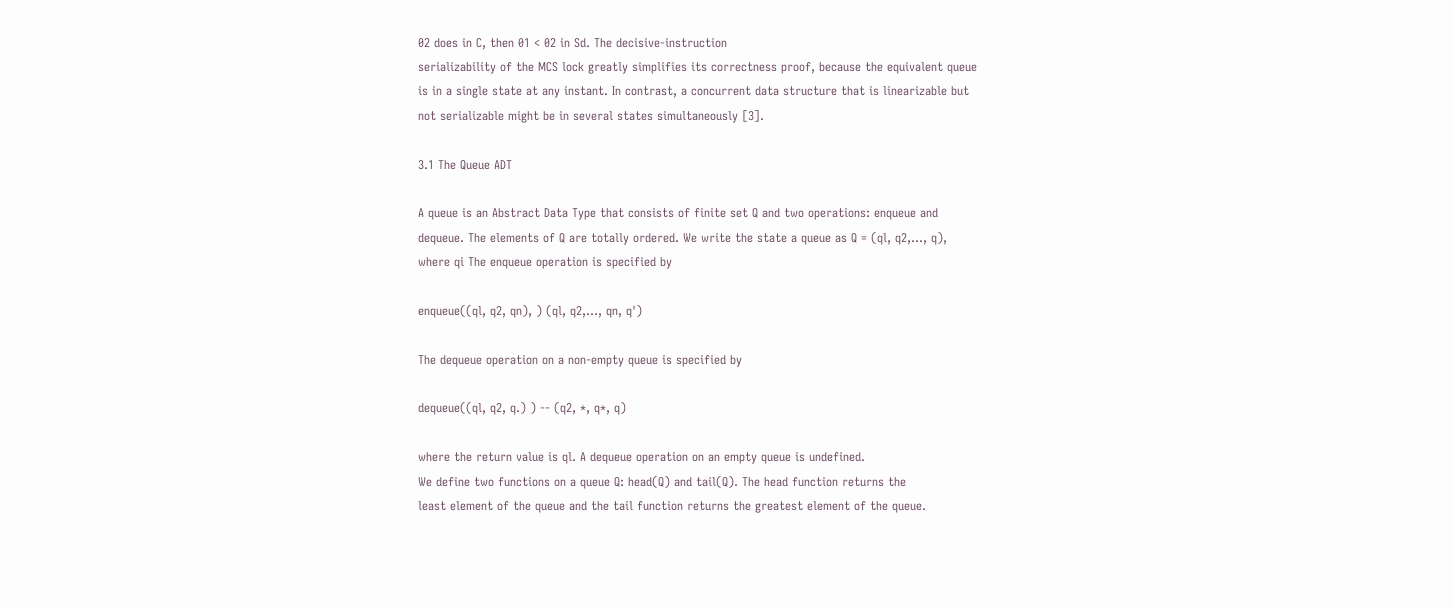02 does in C, then 01 < 02 in Sd. The decisive-instruction
serializability of the MCS lock greatly simplifies its correctness proof, because the equivalent queue
is in a single state at any instant. In contrast, a concurrent data structure that is linearizable but
not serializable might be in several states simultaneously [3].

3.1 The Queue ADT

A queue is an Abstract Data Type that consists of finite set Q and two operations: enqueue and
dequeue. The elements of Q are totally ordered. We write the state a queue as Q = (ql, q2,..., q),
where qi The enqueue operation is specified by

enqueue((ql, q2, qn), ) (ql, q2,..., qn, q')

The dequeue operation on a non-empty queue is specified by

dequeue((ql, q2, q.) ) -- (q2, *, q*, q)

where the return value is ql. A dequeue operation on an empty queue is undefined.
We define two functions on a queue Q: head(Q) and tail(Q). The head function returns the
least element of the queue and the tail function returns the greatest element of the queue.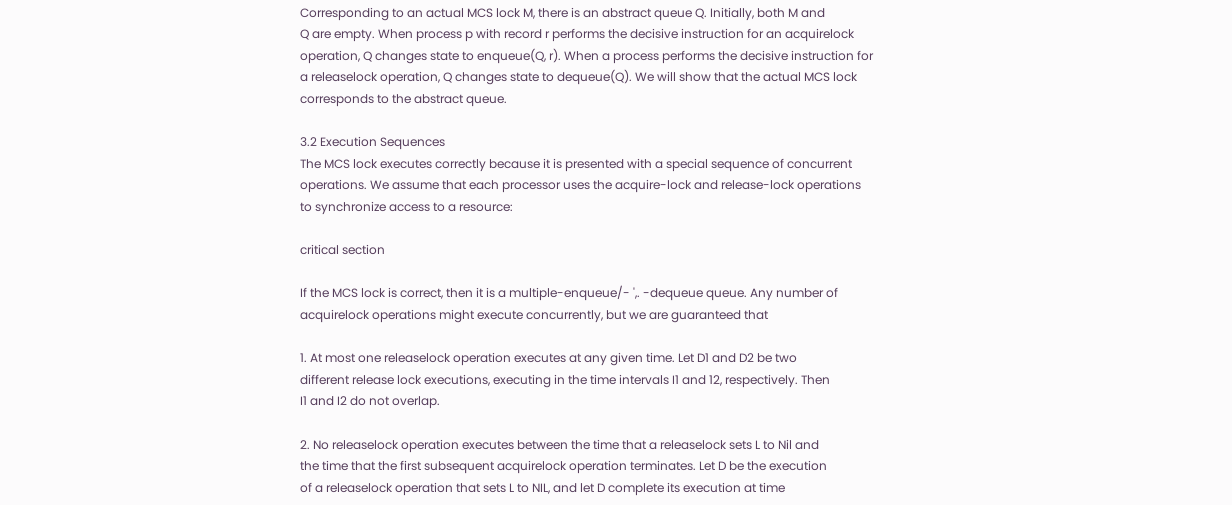Corresponding to an actual MCS lock M, there is an abstract queue Q. Initially, both M and
Q are empty. When process p with record r performs the decisive instruction for an acquirelock
operation, Q changes state to enqueue(Q, r). When a process performs the decisive instruction for
a releaselock operation, Q changes state to dequeue(Q). We will show that the actual MCS lock
corresponds to the abstract queue.

3.2 Execution Sequences
The MCS lock executes correctly because it is presented with a special sequence of concurrent
operations. We assume that each processor uses the acquire-lock and release-lock operations
to synchronize access to a resource:

critical section

If the MCS lock is correct, then it is a multiple-enqueue/- ',. -dequeue queue. Any number of
acquirelock operations might execute concurrently, but we are guaranteed that

1. At most one releaselock operation executes at any given time. Let D1 and D2 be two
different release lock executions, executing in the time intervals I1 and 12, respectively. Then
I1 and I2 do not overlap.

2. No releaselock operation executes between the time that a releaselock sets L to Nil and
the time that the first subsequent acquirelock operation terminates. Let D be the execution
of a releaselock operation that sets L to NIL, and let D complete its execution at time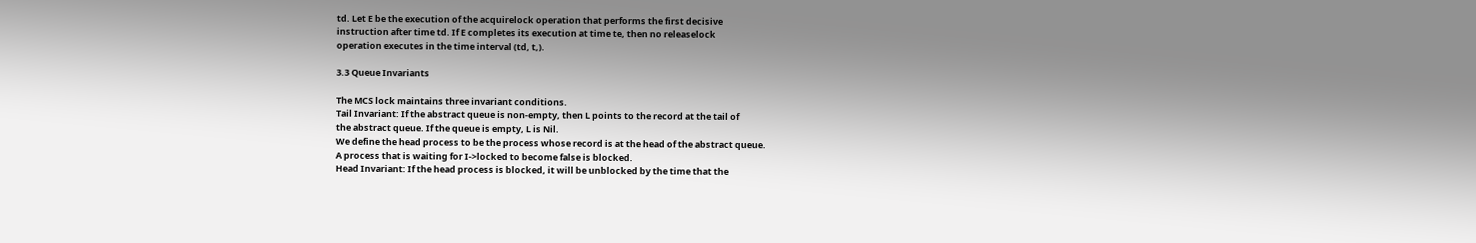td. Let E be the execution of the acquirelock operation that performs the first decisive
instruction after time td. If E completes its execution at time te, then no releaselock
operation executes in the time interval (td, t,).

3.3 Queue Invariants

The MCS lock maintains three invariant conditions.
Tail Invariant: If the abstract queue is non-empty, then L points to the record at the tail of
the abstract queue. If the queue is empty, L is Nil.
We define the head process to be the process whose record is at the head of the abstract queue.
A process that is waiting for I->locked to become false is blocked.
Head Invariant: If the head process is blocked, it will be unblocked by the time that the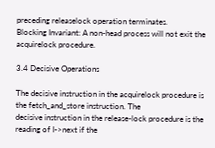preceding releaselock operation terminates.
Blocking Invariant: A non-head process will not exit the acquirelock procedure.

3.4 Decisive Operations

The decisive instruction in the acquirelock procedure is the fetch_and_store instruction. The
decisive instruction in the release-lock procedure is the reading of I->next if the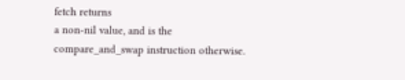fetch returns
a non-nil value, and is the compare_and_swap instruction otherwise.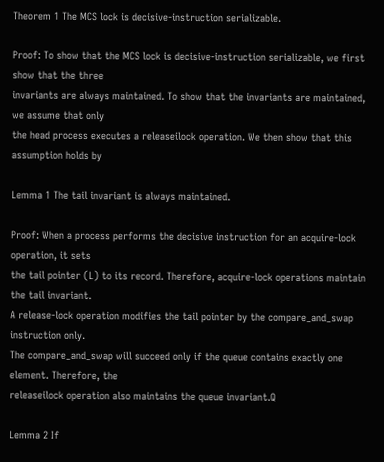Theorem 1 The MCS lock is decisive-instruction serializable.

Proof: To show that the MCS lock is decisive-instruction serializable, we first show that the three
invariants are always maintained. To show that the invariants are maintained, we assume that only
the head process executes a releaseilock operation. We then show that this assumption holds by

Lemma 1 The tail invariant is always maintained.

Proof: When a process performs the decisive instruction for an acquire-lock operation, it sets
the tail pointer (L) to its record. Therefore, acquire-lock operations maintain the tail invariant.
A release-lock operation modifies the tail pointer by the compare_and_swap instruction only.
The compare_and_swap will succeed only if the queue contains exactly one element. Therefore, the
releaseilock operation also maintains the queue invariant.Q

Lemma 2 If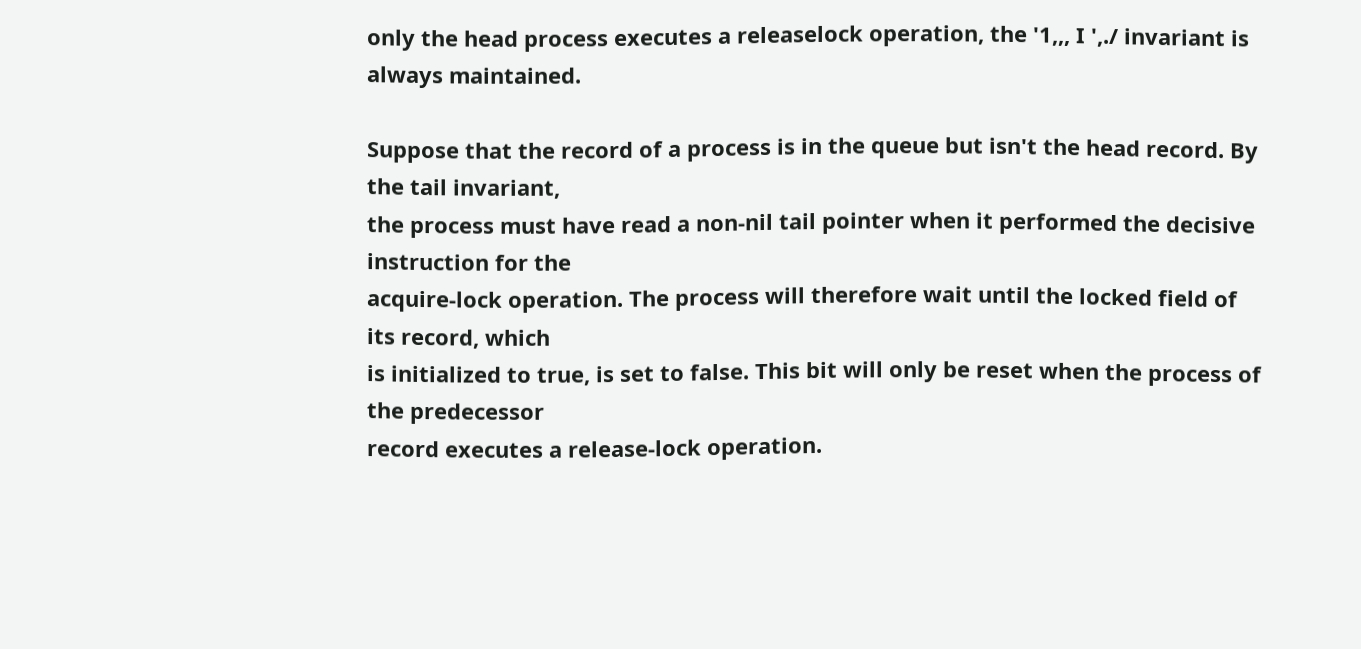only the head process executes a releaselock operation, the '1,,, I ',./ invariant is
always maintained.

Suppose that the record of a process is in the queue but isn't the head record. By the tail invariant,
the process must have read a non-nil tail pointer when it performed the decisive instruction for the
acquire-lock operation. The process will therefore wait until the locked field of its record, which
is initialized to true, is set to false. This bit will only be reset when the process of the predecessor
record executes a release-lock operation.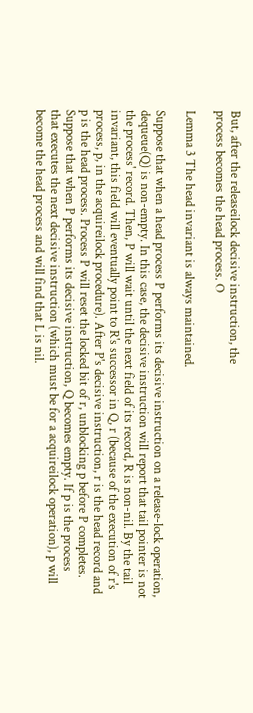But, after the releaseilock decisive instruction, the
process becomes the head process. O

Lemma 3 The head invariant is always maintained.

Suppose that when a head process P performs its decisive instruction on a release-lock operation,
dequeue(Q) is non-empty. In this case, the decisive instruction will report that tail pointer is not
the process' record. Then, P will wait until the next field of its record, R is non-nil. By the tail
invariant, this field will eventually point to R's successor in Q, r (because of the execution of r's
process, p, in the acquireilock procedure). After P's decisive instruction, r is the head record and
p is the head process. Process P will reset the locked bit of r, unblocking p before P completes.
Suppose that when P performs its decisive instruction, Q becomes empty. If p is the process
that executes the next decisive instruction (which must be for a acquireilock operation), p will
become the head process and will find that L is nil.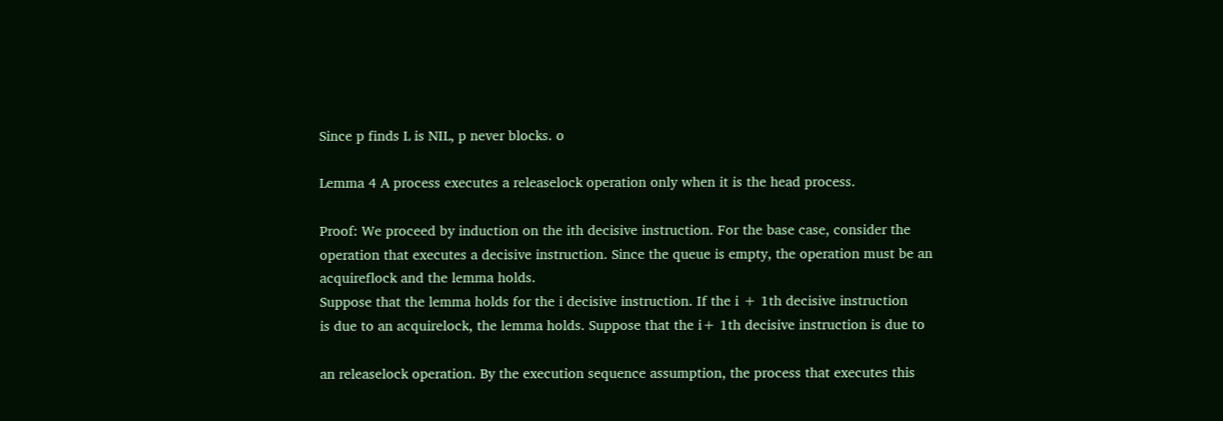Since p finds L is NIL, p never blocks. o

Lemma 4 A process executes a releaselock operation only when it is the head process.

Proof: We proceed by induction on the ith decisive instruction. For the base case, consider the
operation that executes a decisive instruction. Since the queue is empty, the operation must be an
acquireflock and the lemma holds.
Suppose that the lemma holds for the i decisive instruction. If the i + 1th decisive instruction
is due to an acquirelock, the lemma holds. Suppose that the i+ 1th decisive instruction is due to

an releaselock operation. By the execution sequence assumption, the process that executes this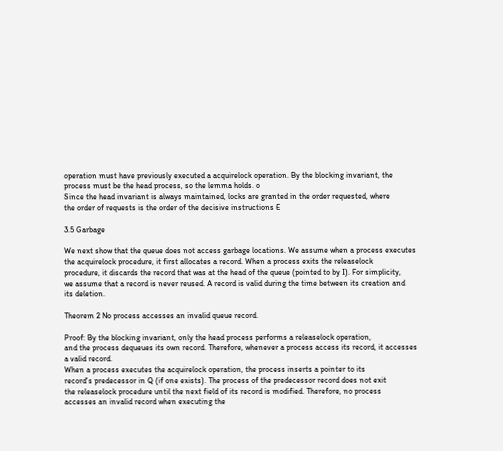operation must have previously executed a acquirelock operation. By the blocking invariant, the
process must be the head process, so the lemma holds. o
Since the head invariant is always maintained, locks are granted in the order requested, where
the order of requests is the order of the decisive instructions E

3.5 Garbage

We next show that the queue does not access garbage locations. We assume when a process executes
the acquirelock procedure, it first allocates a record. When a process exits the releaselock
procedure, it discards the record that was at the head of the queue (pointed to by I). For simplicity,
we assume that a record is never reused. A record is valid during the time between its creation and
its deletion.

Theorem 2 No process accesses an invalid queue record.

Proof: By the blocking invariant, only the head process performs a releaselock operation,
and the process dequeues its own record. Therefore, whenever a process access its record, it accesses
a valid record.
When a process executes the acquirelock operation, the process inserts a pointer to its
record's predecessor in Q (if one exists). The process of the predecessor record does not exit
the releaselock procedure until the next field of its record is modified. Therefore, no process
accesses an invalid record when executing the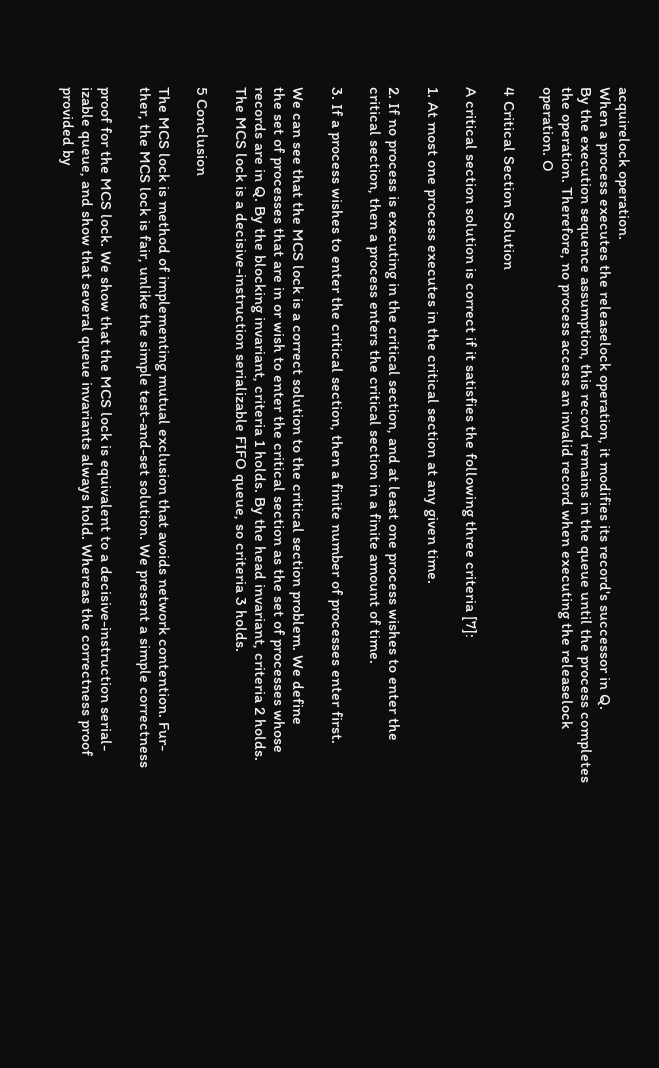acquirelock operation.
When a process executes the releaselock operation, it modifies its record's successor in Q.
By the execution sequence assumption, this record remains in the queue until the process completes
the operation. Therefore, no process access an invalid record when executing the releaselock
operation. O

4 Critical Section Solution

A critical section solution is correct if it satisfies the following three criteria [7]:

1. At most one process executes in the critical section at any given time.

2. If no process is executing in the critical section, and at least one process wishes to enter the
critical section, then a process enters the critical section in a finite amount of time.

3. If a process wishes to enter the critical section, then a finite number of processes enter first.

We can see that the MCS lock is a correct solution to the critical section problem. We define
the set of processes that are in or wish to enter the critical section as the set of processes whose
records are in Q. By the blocking invariant, criteria 1 holds. By the head invariant, criteria 2 holds.
The MCS lock is a decisive-instruction serializable FIFO queue, so criteria 3 holds.

5 Conclusion

The MCS lock is method of implementing mutual exclusion that avoids network contention. Fur-
ther, the MCS lock is fair, unlike the simple test-and-set solution. We present a simple correctness

proof for the MCS lock. We show that the MCS lock is equivalent to a decisive-instruction serial-
izable queue, and show that several queue invariants always hold. Whereas the correctness proof
provided by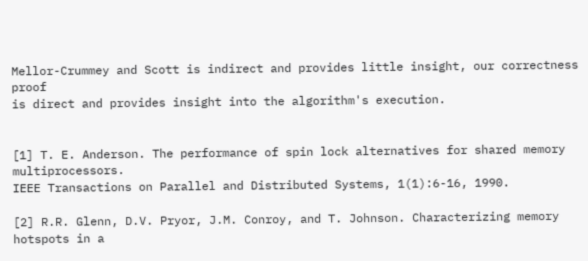Mellor-Crummey and Scott is indirect and provides little insight, our correctness proof
is direct and provides insight into the algorithm's execution.


[1] T. E. Anderson. The performance of spin lock alternatives for shared memory multiprocessors.
IEEE Transactions on Parallel and Distributed Systems, 1(1):6-16, 1990.

[2] R.R. Glenn, D.V. Pryor, J.M. Conroy, and T. Johnson. Characterizing memory hotspots in a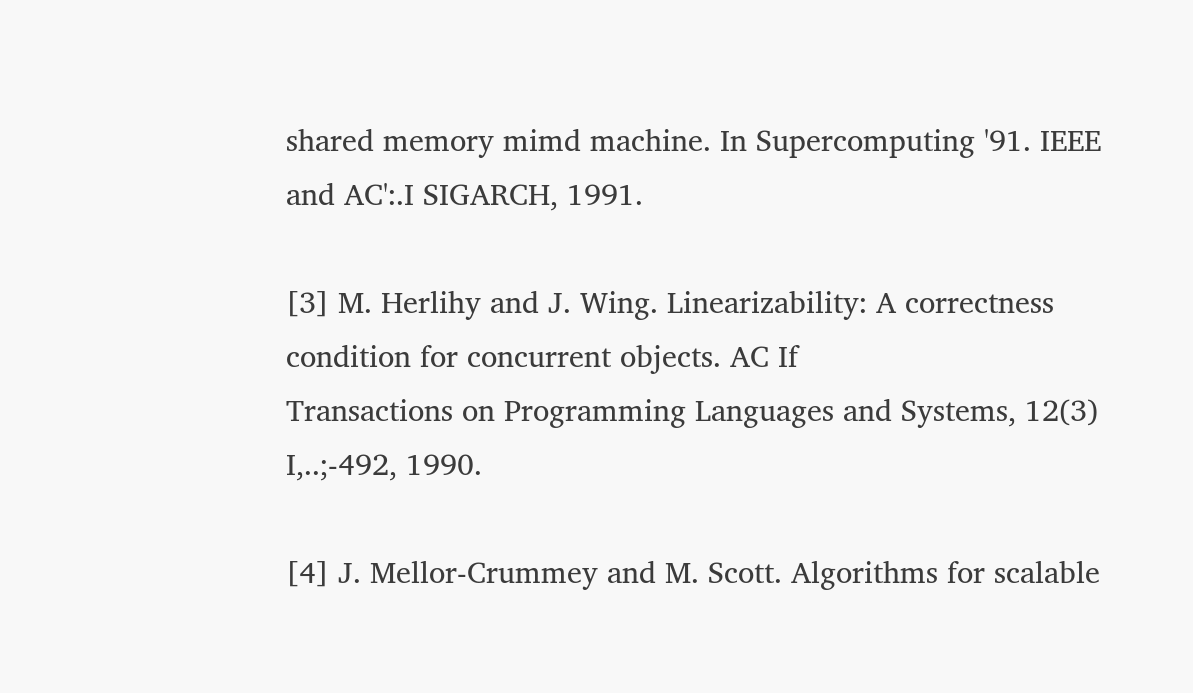shared memory mimd machine. In Supercomputing '91. IEEE and AC':.I SIGARCH, 1991.

[3] M. Herlihy and J. Wing. Linearizability: A correctness condition for concurrent objects. AC If
Transactions on Programming Languages and Systems, 12(3) I,..;-492, 1990.

[4] J. Mellor-Crummey and M. Scott. Algorithms for scalable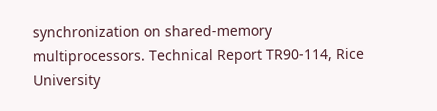synchronization on shared-memory
multiprocessors. Technical Report TR90-114, Rice University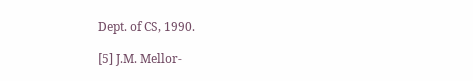Dept. of CS, 1990.

[5] J.M. Mellor-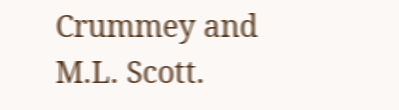Crummey and M.L. Scott.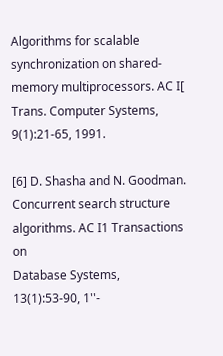Algorithms for scalable synchronization on shared-
memory multiprocessors. AC I[ Trans. Computer Systems, 9(1):21-65, 1991.

[6] D. Shasha and N. Goodman. Concurrent search structure algorithms. AC I1 Transactions on
Database Systems, 13(1):53-90, 1''-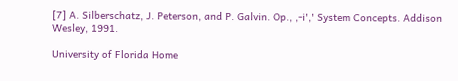[7] A. Silberschatz, J. Peterson, and P. Galvin. Op., ,-i',' System Concepts. Addison Wesley, 1991.

University of Florida Home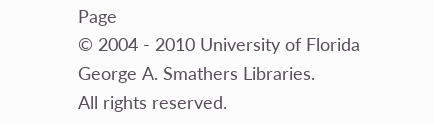Page
© 2004 - 2010 University of Florida George A. Smathers Libraries.
All rights reserved.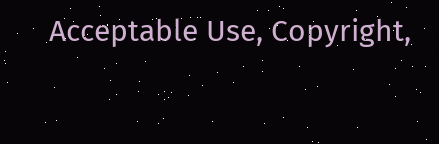Acceptable Use, Copyright,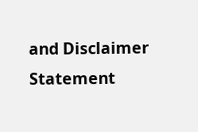and Disclaimer Statement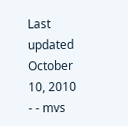Last updated October 10, 2010 - - mvs